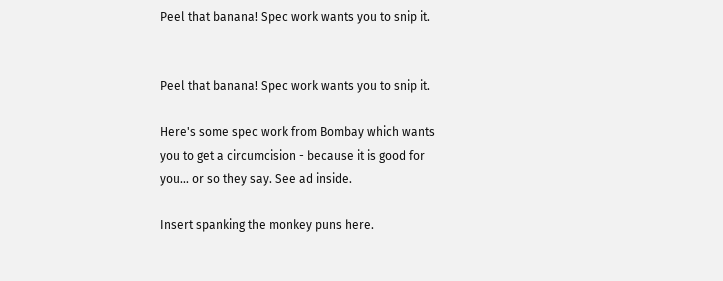Peel that banana! Spec work wants you to snip it.


Peel that banana! Spec work wants you to snip it.

Here's some spec work from Bombay which wants you to get a circumcision - because it is good for you... or so they say. See ad inside.

Insert spanking the monkey puns here.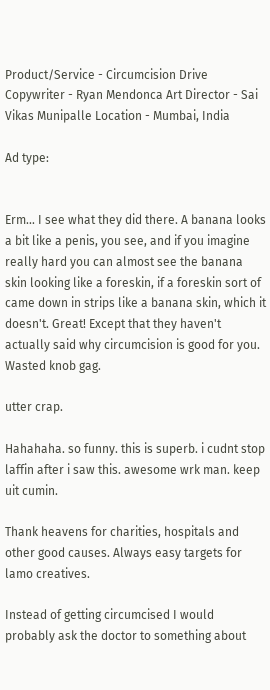Product/Service - Circumcision Drive Copywriter - Ryan Mendonca Art Director - Sai Vikas Munipalle Location - Mumbai, India

Ad type:


Erm... I see what they did there. A banana looks a bit like a penis, you see, and if you imagine really hard you can almost see the banana skin looking like a foreskin, if a foreskin sort of came down in strips like a banana skin, which it doesn't. Great! Except that they haven't actually said why circumcision is good for you. Wasted knob gag.

utter crap.

Hahahaha. so funny. this is superb. i cudnt stop laffin after i saw this. awesome wrk man. keep uit cumin.

Thank heavens for charities, hospitals and other good causes. Always easy targets for lamo creatives.

Instead of getting circumcised I would probably ask the doctor to something about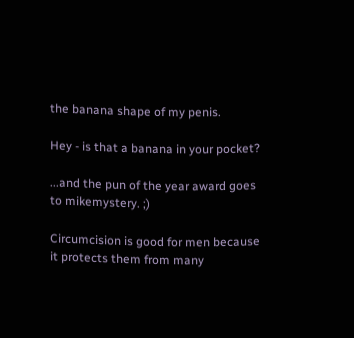the banana shape of my penis.

Hey - is that a banana in your pocket?

...and the pun of the year award goes to mikemystery. ;)

Circumcision is good for men because it protects them from many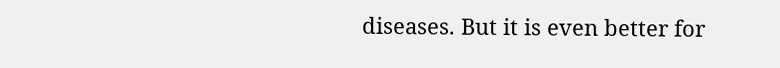diseases. But it is even better for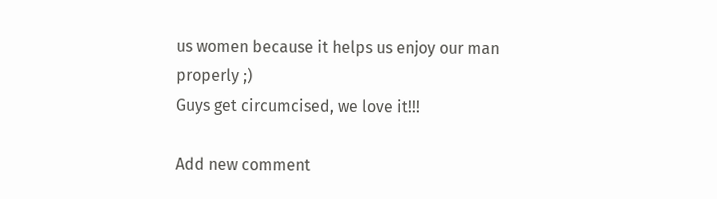us women because it helps us enjoy our man properly ;)
Guys get circumcised, we love it!!!

Add new comment